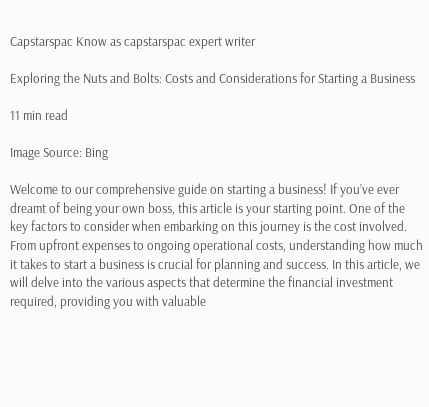Capstarspac Know as capstarspac expert writer

Exploring the Nuts and Bolts: Costs and Considerations for Starting a Business

11 min read

Image Source: Bing

Welcome to our comprehensive guide on starting a business! If you’ve ever dreamt of being your own boss, this article is your starting point. One of the key factors to consider when embarking on this journey is the cost involved. From upfront expenses to ongoing operational costs, understanding how much it takes to start a business is crucial for planning and success. In this article, we will delve into the various aspects that determine the financial investment required, providing you with valuable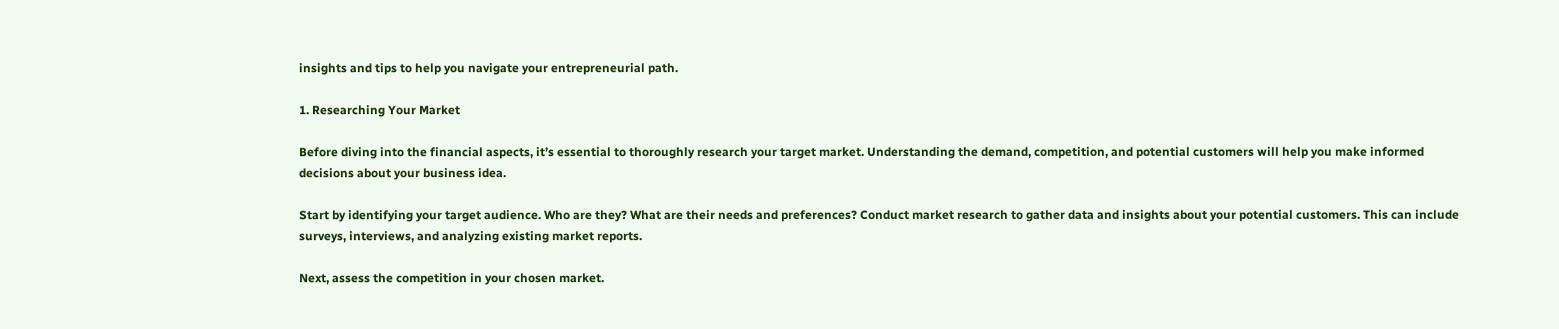insights and tips to help you navigate your entrepreneurial path.

1. Researching Your Market

Before diving into the financial aspects, it’s essential to thoroughly research your target market. Understanding the demand, competition, and potential customers will help you make informed decisions about your business idea.

Start by identifying your target audience. Who are they? What are their needs and preferences? Conduct market research to gather data and insights about your potential customers. This can include surveys, interviews, and analyzing existing market reports.

Next, assess the competition in your chosen market.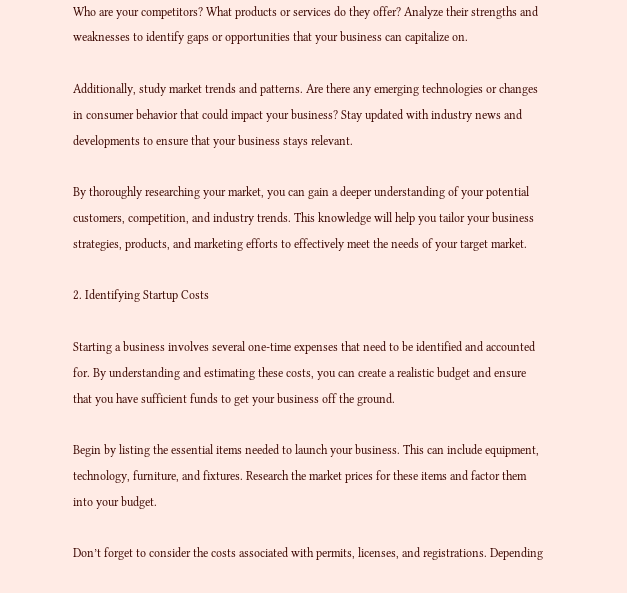Who are your competitors? What products or services do they offer? Analyze their strengths and weaknesses to identify gaps or opportunities that your business can capitalize on.

Additionally, study market trends and patterns. Are there any emerging technologies or changes in consumer behavior that could impact your business? Stay updated with industry news and developments to ensure that your business stays relevant.

By thoroughly researching your market, you can gain a deeper understanding of your potential customers, competition, and industry trends. This knowledge will help you tailor your business strategies, products, and marketing efforts to effectively meet the needs of your target market.

2. Identifying Startup Costs

Starting a business involves several one-time expenses that need to be identified and accounted for. By understanding and estimating these costs, you can create a realistic budget and ensure that you have sufficient funds to get your business off the ground.

Begin by listing the essential items needed to launch your business. This can include equipment, technology, furniture, and fixtures. Research the market prices for these items and factor them into your budget.

Don’t forget to consider the costs associated with permits, licenses, and registrations. Depending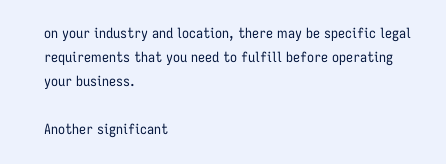on your industry and location, there may be specific legal requirements that you need to fulfill before operating your business.

Another significant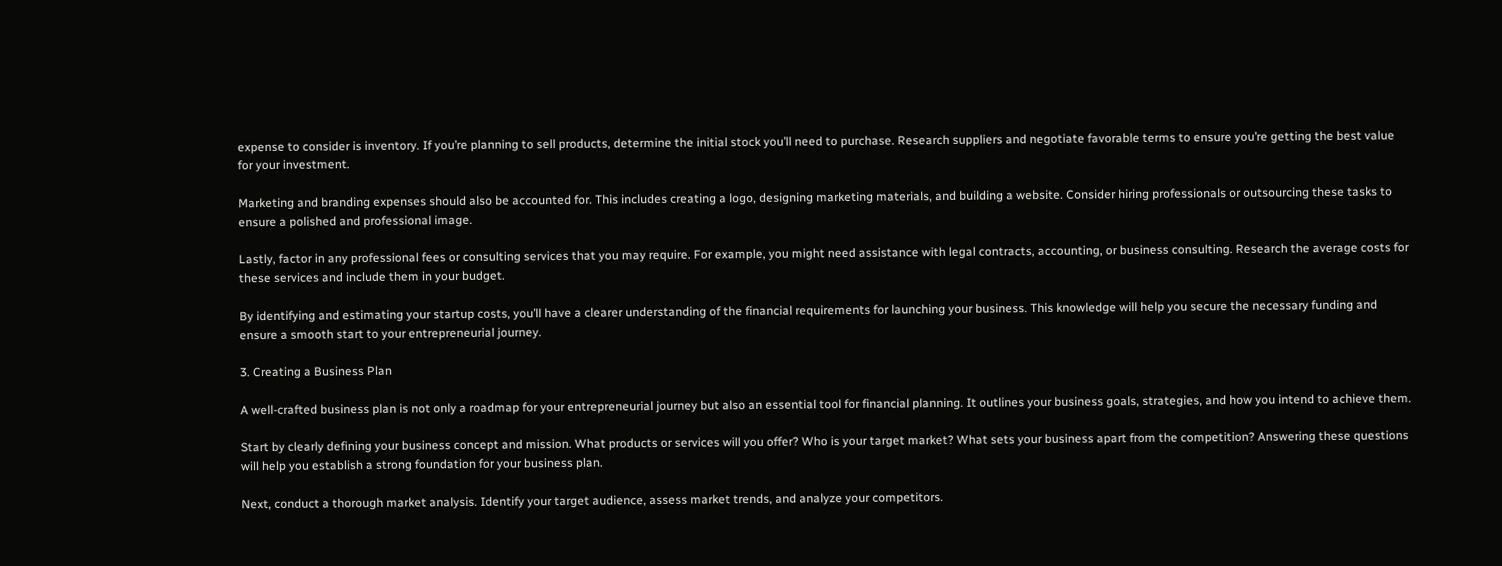expense to consider is inventory. If you’re planning to sell products, determine the initial stock you’ll need to purchase. Research suppliers and negotiate favorable terms to ensure you’re getting the best value for your investment.

Marketing and branding expenses should also be accounted for. This includes creating a logo, designing marketing materials, and building a website. Consider hiring professionals or outsourcing these tasks to ensure a polished and professional image.

Lastly, factor in any professional fees or consulting services that you may require. For example, you might need assistance with legal contracts, accounting, or business consulting. Research the average costs for these services and include them in your budget.

By identifying and estimating your startup costs, you’ll have a clearer understanding of the financial requirements for launching your business. This knowledge will help you secure the necessary funding and ensure a smooth start to your entrepreneurial journey.

3. Creating a Business Plan

A well-crafted business plan is not only a roadmap for your entrepreneurial journey but also an essential tool for financial planning. It outlines your business goals, strategies, and how you intend to achieve them.

Start by clearly defining your business concept and mission. What products or services will you offer? Who is your target market? What sets your business apart from the competition? Answering these questions will help you establish a strong foundation for your business plan.

Next, conduct a thorough market analysis. Identify your target audience, assess market trends, and analyze your competitors.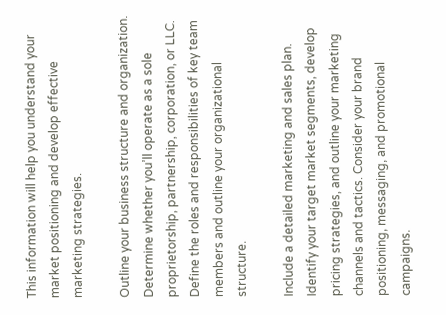This information will help you understand your market positioning and develop effective marketing strategies.

Outline your business structure and organization. Determine whether you’ll operate as a sole proprietorship, partnership, corporation, or LLC. Define the roles and responsibilities of key team members and outline your organizational structure.

Include a detailed marketing and sales plan. Identify your target market segments, develop pricing strategies, and outline your marketing channels and tactics. Consider your brand positioning, messaging, and promotional campaigns.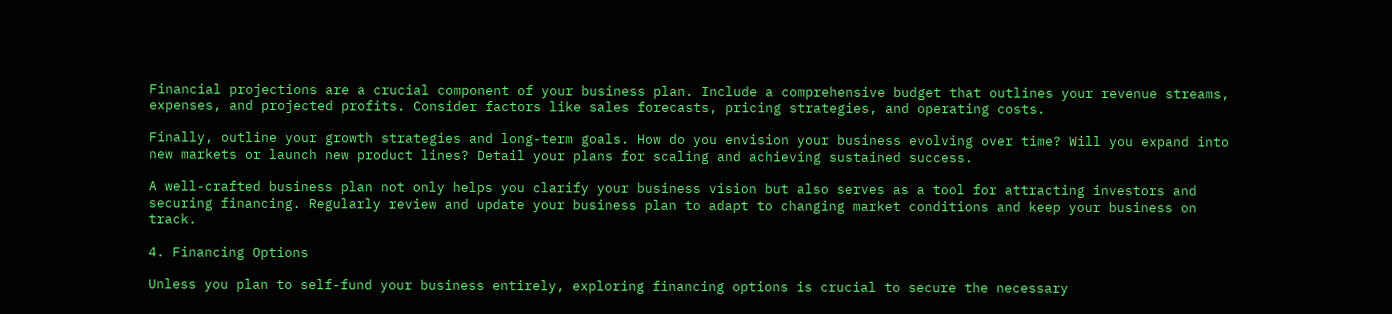Financial projections are a crucial component of your business plan. Include a comprehensive budget that outlines your revenue streams, expenses, and projected profits. Consider factors like sales forecasts, pricing strategies, and operating costs.

Finally, outline your growth strategies and long-term goals. How do you envision your business evolving over time? Will you expand into new markets or launch new product lines? Detail your plans for scaling and achieving sustained success.

A well-crafted business plan not only helps you clarify your business vision but also serves as a tool for attracting investors and securing financing. Regularly review and update your business plan to adapt to changing market conditions and keep your business on track.

4. Financing Options

Unless you plan to self-fund your business entirely, exploring financing options is crucial to secure the necessary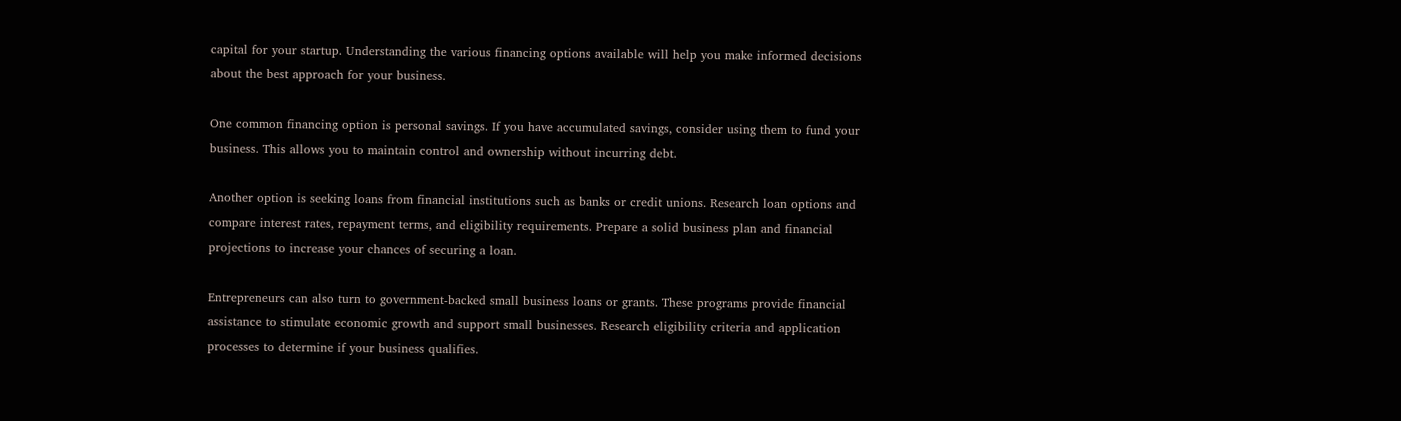capital for your startup. Understanding the various financing options available will help you make informed decisions about the best approach for your business.

One common financing option is personal savings. If you have accumulated savings, consider using them to fund your business. This allows you to maintain control and ownership without incurring debt.

Another option is seeking loans from financial institutions such as banks or credit unions. Research loan options and compare interest rates, repayment terms, and eligibility requirements. Prepare a solid business plan and financial projections to increase your chances of securing a loan.

Entrepreneurs can also turn to government-backed small business loans or grants. These programs provide financial assistance to stimulate economic growth and support small businesses. Research eligibility criteria and application processes to determine if your business qualifies.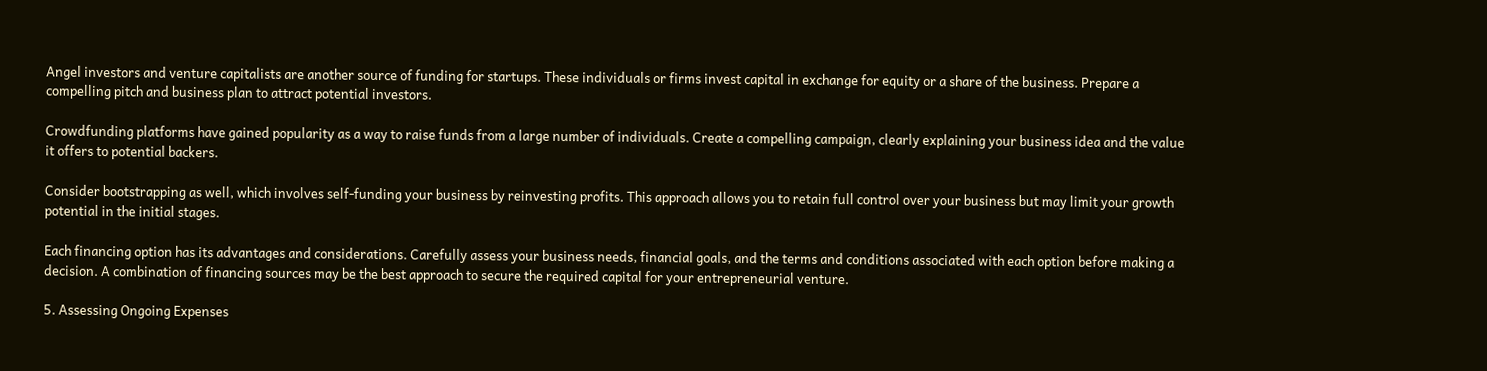Angel investors and venture capitalists are another source of funding for startups. These individuals or firms invest capital in exchange for equity or a share of the business. Prepare a compelling pitch and business plan to attract potential investors.

Crowdfunding platforms have gained popularity as a way to raise funds from a large number of individuals. Create a compelling campaign, clearly explaining your business idea and the value it offers to potential backers.

Consider bootstrapping as well, which involves self-funding your business by reinvesting profits. This approach allows you to retain full control over your business but may limit your growth potential in the initial stages.

Each financing option has its advantages and considerations. Carefully assess your business needs, financial goals, and the terms and conditions associated with each option before making a decision. A combination of financing sources may be the best approach to secure the required capital for your entrepreneurial venture.

5. Assessing Ongoing Expenses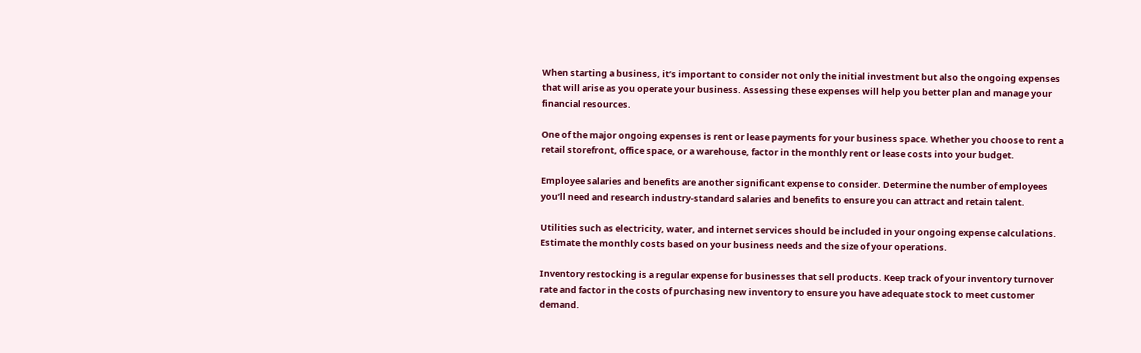When starting a business, it’s important to consider not only the initial investment but also the ongoing expenses that will arise as you operate your business. Assessing these expenses will help you better plan and manage your financial resources.

One of the major ongoing expenses is rent or lease payments for your business space. Whether you choose to rent a retail storefront, office space, or a warehouse, factor in the monthly rent or lease costs into your budget.

Employee salaries and benefits are another significant expense to consider. Determine the number of employees you’ll need and research industry-standard salaries and benefits to ensure you can attract and retain talent.

Utilities such as electricity, water, and internet services should be included in your ongoing expense calculations. Estimate the monthly costs based on your business needs and the size of your operations.

Inventory restocking is a regular expense for businesses that sell products. Keep track of your inventory turnover rate and factor in the costs of purchasing new inventory to ensure you have adequate stock to meet customer demand.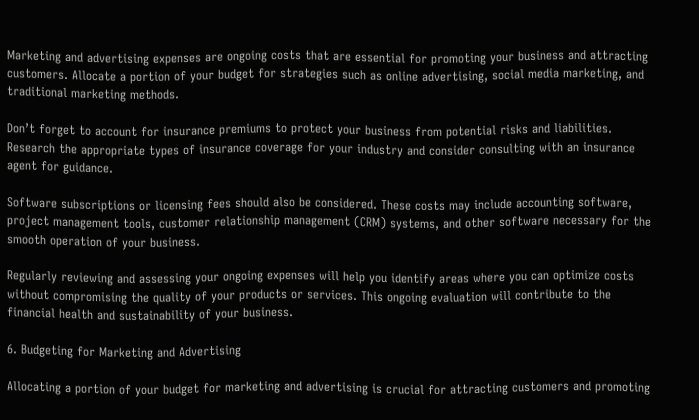Marketing and advertising expenses are ongoing costs that are essential for promoting your business and attracting customers. Allocate a portion of your budget for strategies such as online advertising, social media marketing, and traditional marketing methods.

Don’t forget to account for insurance premiums to protect your business from potential risks and liabilities. Research the appropriate types of insurance coverage for your industry and consider consulting with an insurance agent for guidance.

Software subscriptions or licensing fees should also be considered. These costs may include accounting software, project management tools, customer relationship management (CRM) systems, and other software necessary for the smooth operation of your business.

Regularly reviewing and assessing your ongoing expenses will help you identify areas where you can optimize costs without compromising the quality of your products or services. This ongoing evaluation will contribute to the financial health and sustainability of your business.

6. Budgeting for Marketing and Advertising

Allocating a portion of your budget for marketing and advertising is crucial for attracting customers and promoting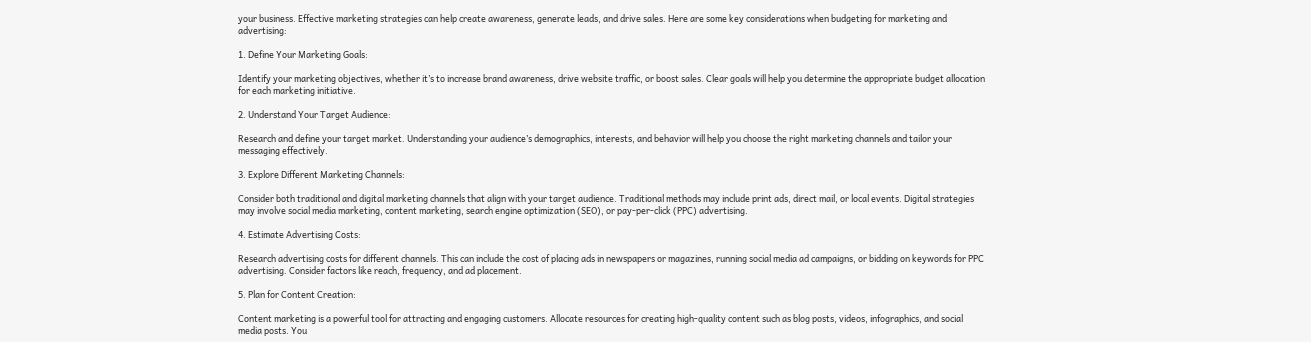your business. Effective marketing strategies can help create awareness, generate leads, and drive sales. Here are some key considerations when budgeting for marketing and advertising:

1. Define Your Marketing Goals:

Identify your marketing objectives, whether it’s to increase brand awareness, drive website traffic, or boost sales. Clear goals will help you determine the appropriate budget allocation for each marketing initiative.

2. Understand Your Target Audience:

Research and define your target market. Understanding your audience’s demographics, interests, and behavior will help you choose the right marketing channels and tailor your messaging effectively.

3. Explore Different Marketing Channels:

Consider both traditional and digital marketing channels that align with your target audience. Traditional methods may include print ads, direct mail, or local events. Digital strategies may involve social media marketing, content marketing, search engine optimization (SEO), or pay-per-click (PPC) advertising.

4. Estimate Advertising Costs:

Research advertising costs for different channels. This can include the cost of placing ads in newspapers or magazines, running social media ad campaigns, or bidding on keywords for PPC advertising. Consider factors like reach, frequency, and ad placement.

5. Plan for Content Creation:

Content marketing is a powerful tool for attracting and engaging customers. Allocate resources for creating high-quality content such as blog posts, videos, infographics, and social media posts. You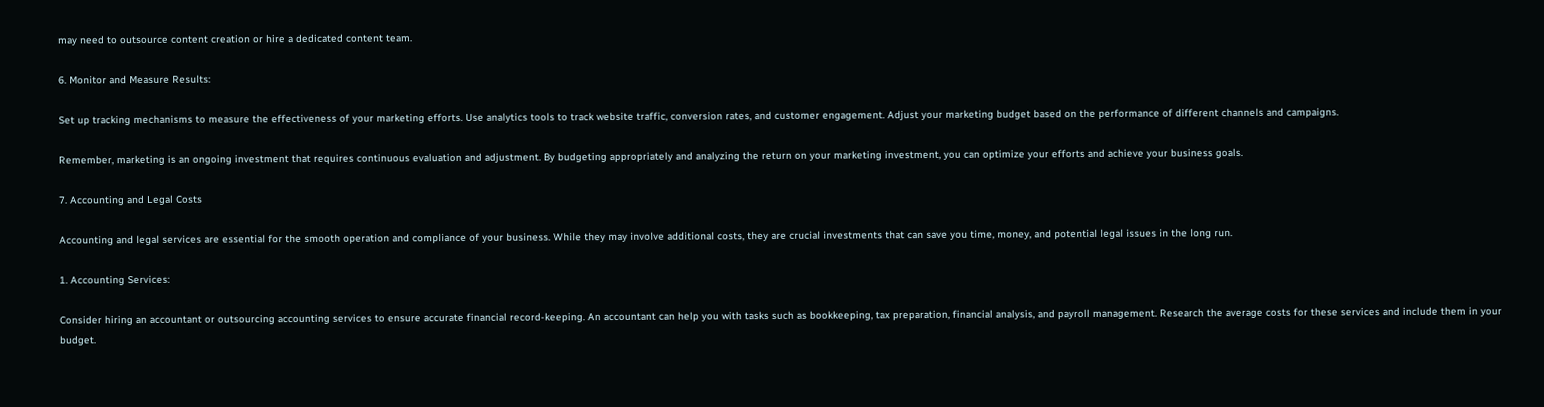may need to outsource content creation or hire a dedicated content team.

6. Monitor and Measure Results:

Set up tracking mechanisms to measure the effectiveness of your marketing efforts. Use analytics tools to track website traffic, conversion rates, and customer engagement. Adjust your marketing budget based on the performance of different channels and campaigns.

Remember, marketing is an ongoing investment that requires continuous evaluation and adjustment. By budgeting appropriately and analyzing the return on your marketing investment, you can optimize your efforts and achieve your business goals.

7. Accounting and Legal Costs

Accounting and legal services are essential for the smooth operation and compliance of your business. While they may involve additional costs, they are crucial investments that can save you time, money, and potential legal issues in the long run.

1. Accounting Services:

Consider hiring an accountant or outsourcing accounting services to ensure accurate financial record-keeping. An accountant can help you with tasks such as bookkeeping, tax preparation, financial analysis, and payroll management. Research the average costs for these services and include them in your budget.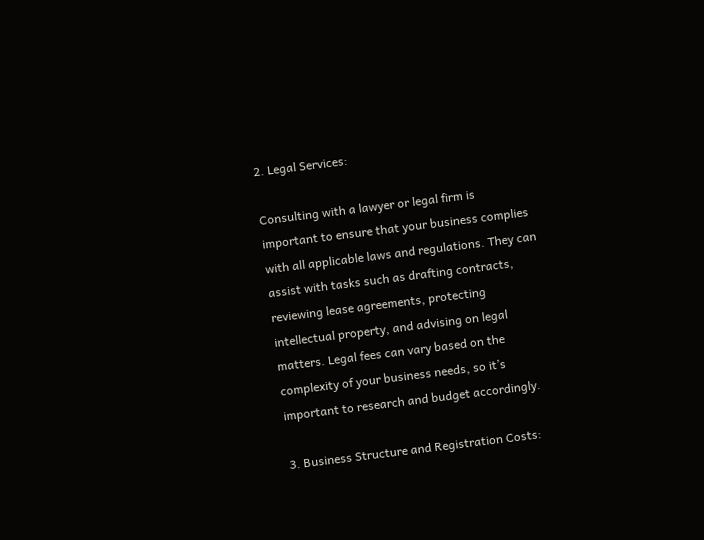2. Legal Services:

Consulting with a lawyer or legal firm is important to ensure that your business complies with all applicable laws and regulations. They can assist with tasks such as drafting contracts, reviewing lease agreements, protecting intellectual property, and advising on legal matters. Legal fees can vary based on the complexity of your business needs, so it’s important to research and budget accordingly.

3. Business Structure and Registration Costs: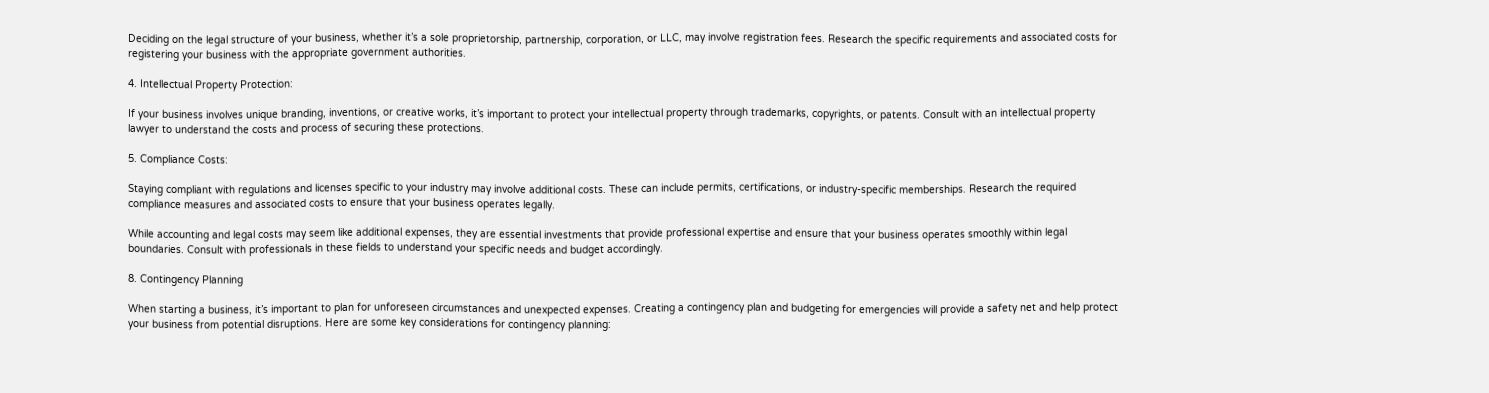Deciding on the legal structure of your business, whether it’s a sole proprietorship, partnership, corporation, or LLC, may involve registration fees. Research the specific requirements and associated costs for registering your business with the appropriate government authorities.

4. Intellectual Property Protection:

If your business involves unique branding, inventions, or creative works, it’s important to protect your intellectual property through trademarks, copyrights, or patents. Consult with an intellectual property lawyer to understand the costs and process of securing these protections.

5. Compliance Costs:

Staying compliant with regulations and licenses specific to your industry may involve additional costs. These can include permits, certifications, or industry-specific memberships. Research the required compliance measures and associated costs to ensure that your business operates legally.

While accounting and legal costs may seem like additional expenses, they are essential investments that provide professional expertise and ensure that your business operates smoothly within legal boundaries. Consult with professionals in these fields to understand your specific needs and budget accordingly.

8. Contingency Planning

When starting a business, it’s important to plan for unforeseen circumstances and unexpected expenses. Creating a contingency plan and budgeting for emergencies will provide a safety net and help protect your business from potential disruptions. Here are some key considerations for contingency planning: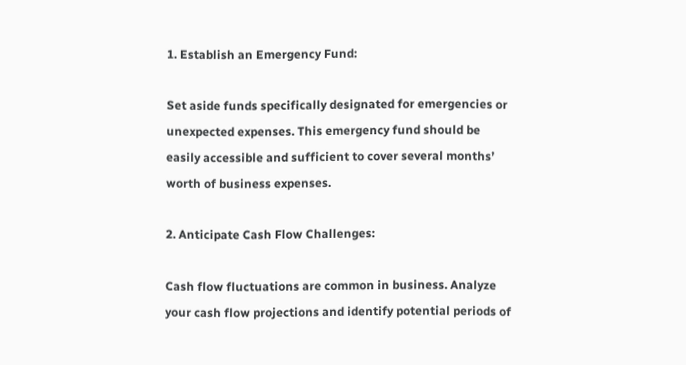1. Establish an Emergency Fund:

Set aside funds specifically designated for emergencies or unexpected expenses. This emergency fund should be easily accessible and sufficient to cover several months’ worth of business expenses.

2. Anticipate Cash Flow Challenges:

Cash flow fluctuations are common in business. Analyze your cash flow projections and identify potential periods of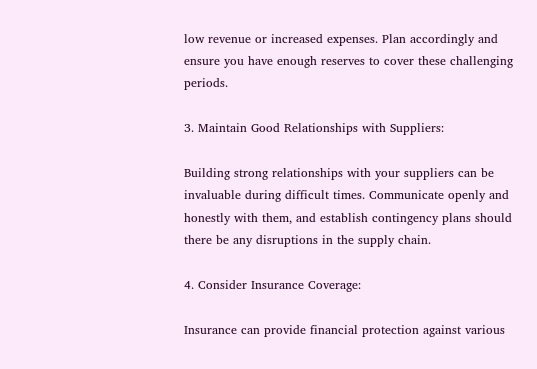low revenue or increased expenses. Plan accordingly and ensure you have enough reserves to cover these challenging periods.

3. Maintain Good Relationships with Suppliers:

Building strong relationships with your suppliers can be invaluable during difficult times. Communicate openly and honestly with them, and establish contingency plans should there be any disruptions in the supply chain.

4. Consider Insurance Coverage:

Insurance can provide financial protection against various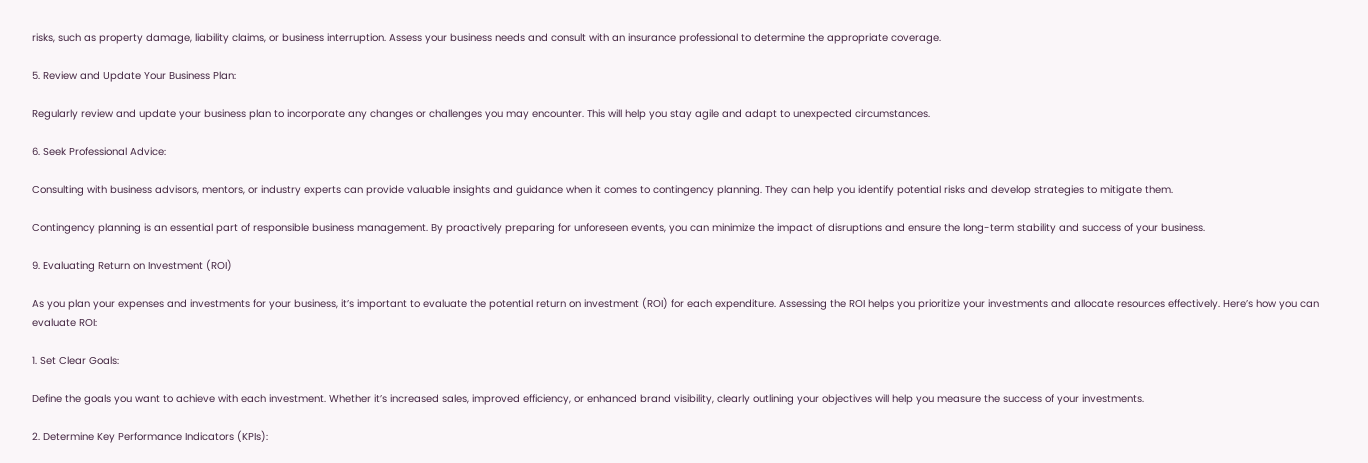risks, such as property damage, liability claims, or business interruption. Assess your business needs and consult with an insurance professional to determine the appropriate coverage.

5. Review and Update Your Business Plan:

Regularly review and update your business plan to incorporate any changes or challenges you may encounter. This will help you stay agile and adapt to unexpected circumstances.

6. Seek Professional Advice:

Consulting with business advisors, mentors, or industry experts can provide valuable insights and guidance when it comes to contingency planning. They can help you identify potential risks and develop strategies to mitigate them.

Contingency planning is an essential part of responsible business management. By proactively preparing for unforeseen events, you can minimize the impact of disruptions and ensure the long-term stability and success of your business.

9. Evaluating Return on Investment (ROI)

As you plan your expenses and investments for your business, it’s important to evaluate the potential return on investment (ROI) for each expenditure. Assessing the ROI helps you prioritize your investments and allocate resources effectively. Here’s how you can evaluate ROI:

1. Set Clear Goals:

Define the goals you want to achieve with each investment. Whether it’s increased sales, improved efficiency, or enhanced brand visibility, clearly outlining your objectives will help you measure the success of your investments.

2. Determine Key Performance Indicators (KPIs):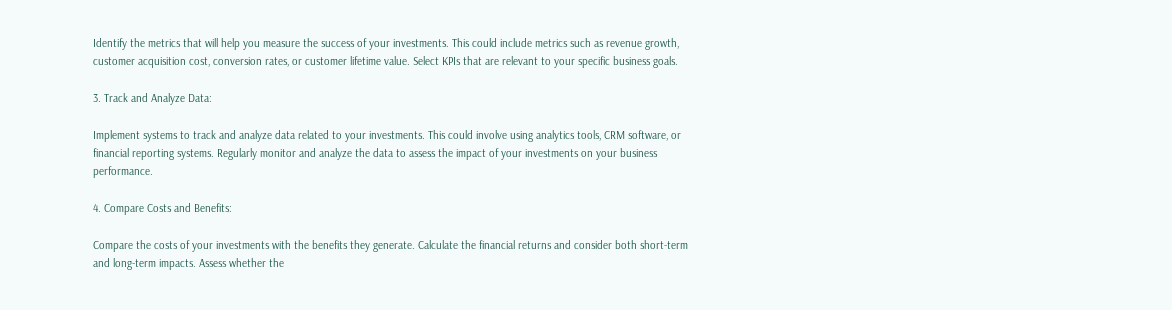Identify the metrics that will help you measure the success of your investments. This could include metrics such as revenue growth, customer acquisition cost, conversion rates, or customer lifetime value. Select KPIs that are relevant to your specific business goals.

3. Track and Analyze Data:

Implement systems to track and analyze data related to your investments. This could involve using analytics tools, CRM software, or financial reporting systems. Regularly monitor and analyze the data to assess the impact of your investments on your business performance.

4. Compare Costs and Benefits:

Compare the costs of your investments with the benefits they generate. Calculate the financial returns and consider both short-term and long-term impacts. Assess whether the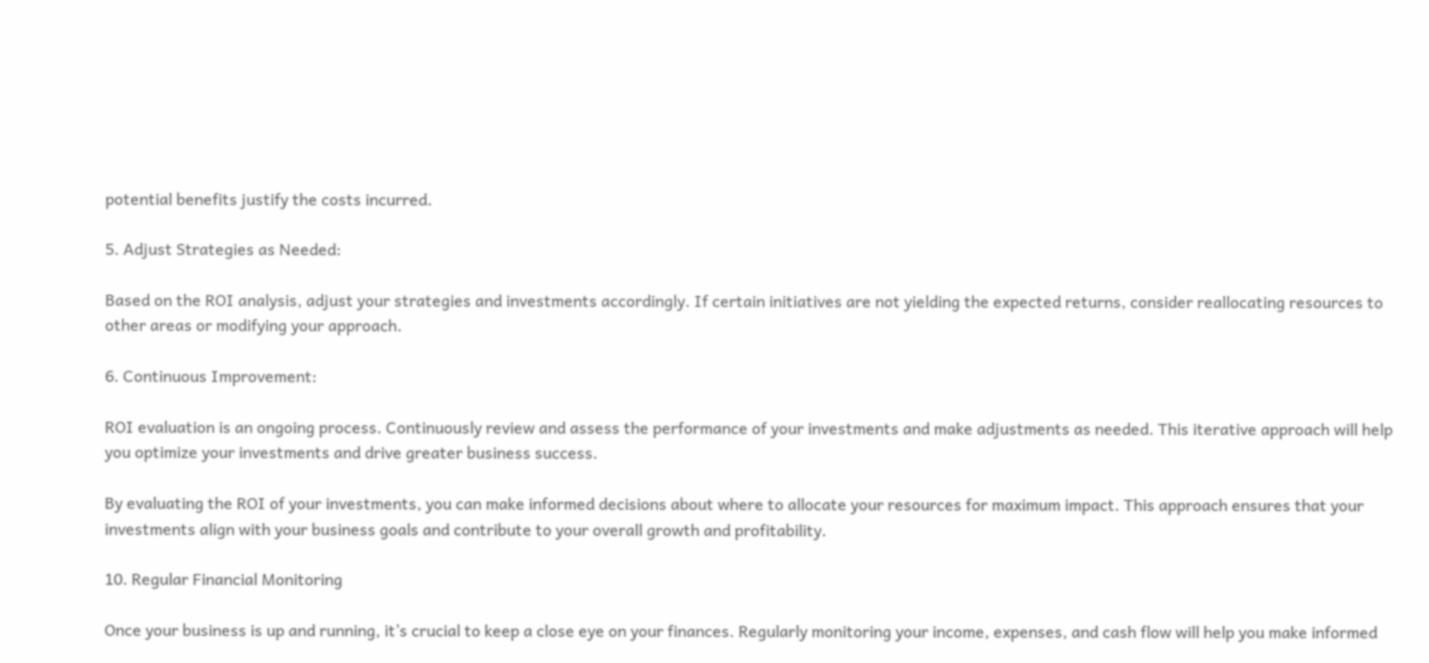potential benefits justify the costs incurred.

5. Adjust Strategies as Needed:

Based on the ROI analysis, adjust your strategies and investments accordingly. If certain initiatives are not yielding the expected returns, consider reallocating resources to other areas or modifying your approach.

6. Continuous Improvement:

ROI evaluation is an ongoing process. Continuously review and assess the performance of your investments and make adjustments as needed. This iterative approach will help you optimize your investments and drive greater business success.

By evaluating the ROI of your investments, you can make informed decisions about where to allocate your resources for maximum impact. This approach ensures that your investments align with your business goals and contribute to your overall growth and profitability.

10. Regular Financial Monitoring

Once your business is up and running, it’s crucial to keep a close eye on your finances. Regularly monitoring your income, expenses, and cash flow will help you make informed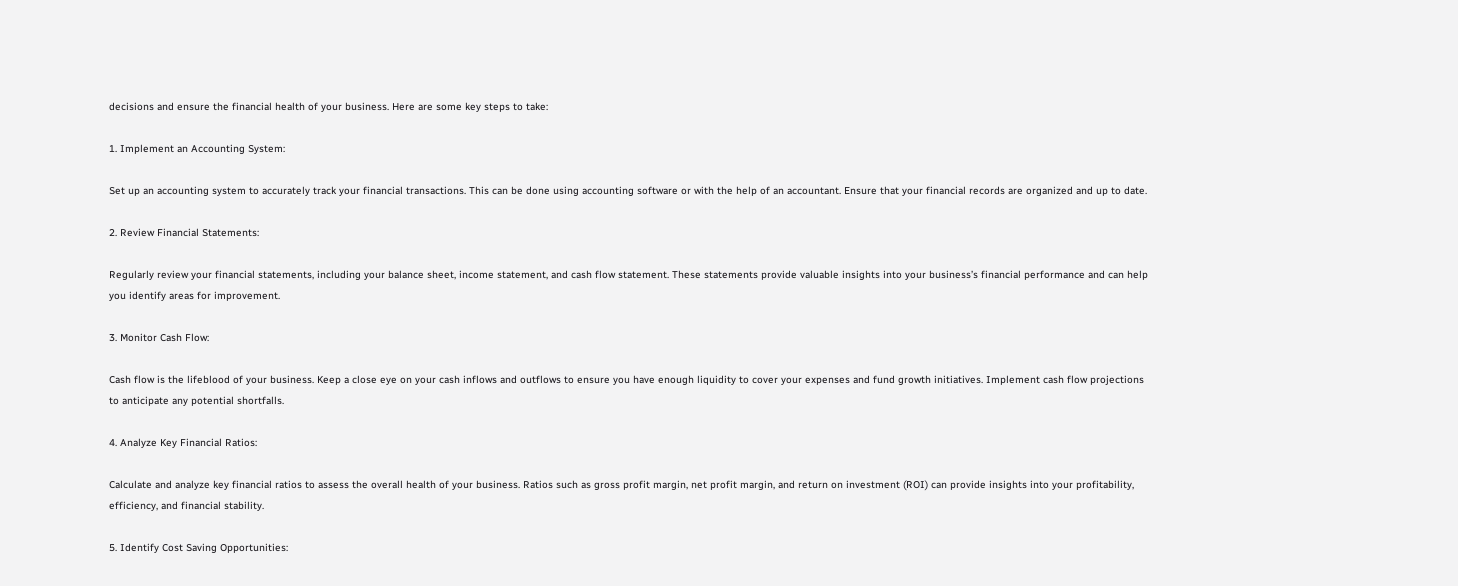decisions and ensure the financial health of your business. Here are some key steps to take:

1. Implement an Accounting System:

Set up an accounting system to accurately track your financial transactions. This can be done using accounting software or with the help of an accountant. Ensure that your financial records are organized and up to date.

2. Review Financial Statements:

Regularly review your financial statements, including your balance sheet, income statement, and cash flow statement. These statements provide valuable insights into your business’s financial performance and can help you identify areas for improvement.

3. Monitor Cash Flow:

Cash flow is the lifeblood of your business. Keep a close eye on your cash inflows and outflows to ensure you have enough liquidity to cover your expenses and fund growth initiatives. Implement cash flow projections to anticipate any potential shortfalls.

4. Analyze Key Financial Ratios:

Calculate and analyze key financial ratios to assess the overall health of your business. Ratios such as gross profit margin, net profit margin, and return on investment (ROI) can provide insights into your profitability, efficiency, and financial stability.

5. Identify Cost Saving Opportunities: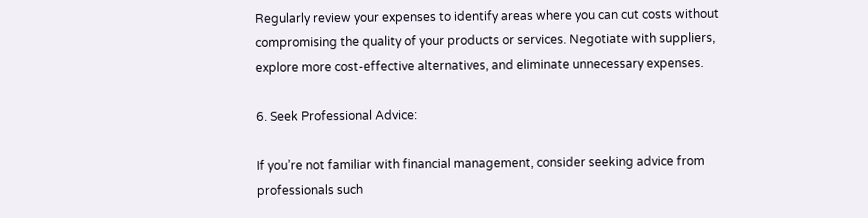Regularly review your expenses to identify areas where you can cut costs without compromising the quality of your products or services. Negotiate with suppliers, explore more cost-effective alternatives, and eliminate unnecessary expenses.

6. Seek Professional Advice:

If you’re not familiar with financial management, consider seeking advice from professionals such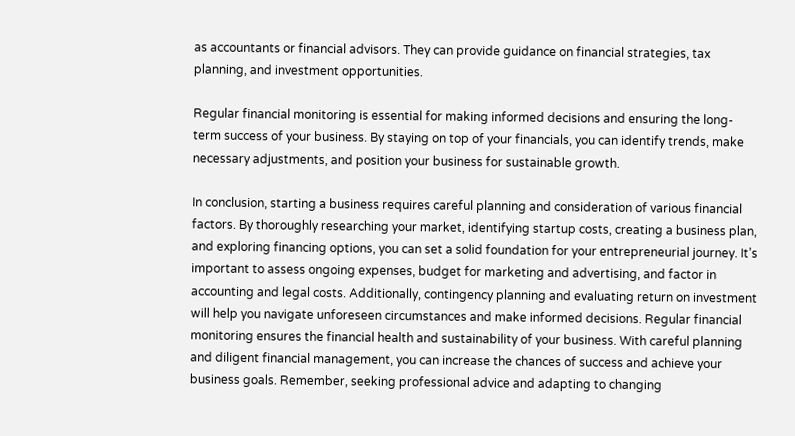as accountants or financial advisors. They can provide guidance on financial strategies, tax planning, and investment opportunities.

Regular financial monitoring is essential for making informed decisions and ensuring the long-term success of your business. By staying on top of your financials, you can identify trends, make necessary adjustments, and position your business for sustainable growth.

In conclusion, starting a business requires careful planning and consideration of various financial factors. By thoroughly researching your market, identifying startup costs, creating a business plan, and exploring financing options, you can set a solid foundation for your entrepreneurial journey. It’s important to assess ongoing expenses, budget for marketing and advertising, and factor in accounting and legal costs. Additionally, contingency planning and evaluating return on investment will help you navigate unforeseen circumstances and make informed decisions. Regular financial monitoring ensures the financial health and sustainability of your business. With careful planning and diligent financial management, you can increase the chances of success and achieve your business goals. Remember, seeking professional advice and adapting to changing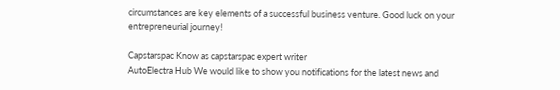circumstances are key elements of a successful business venture. Good luck on your entrepreneurial journey!

Capstarspac Know as capstarspac expert writer
AutoElectra Hub We would like to show you notifications for the latest news and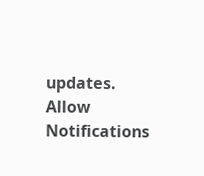updates.
Allow Notifications